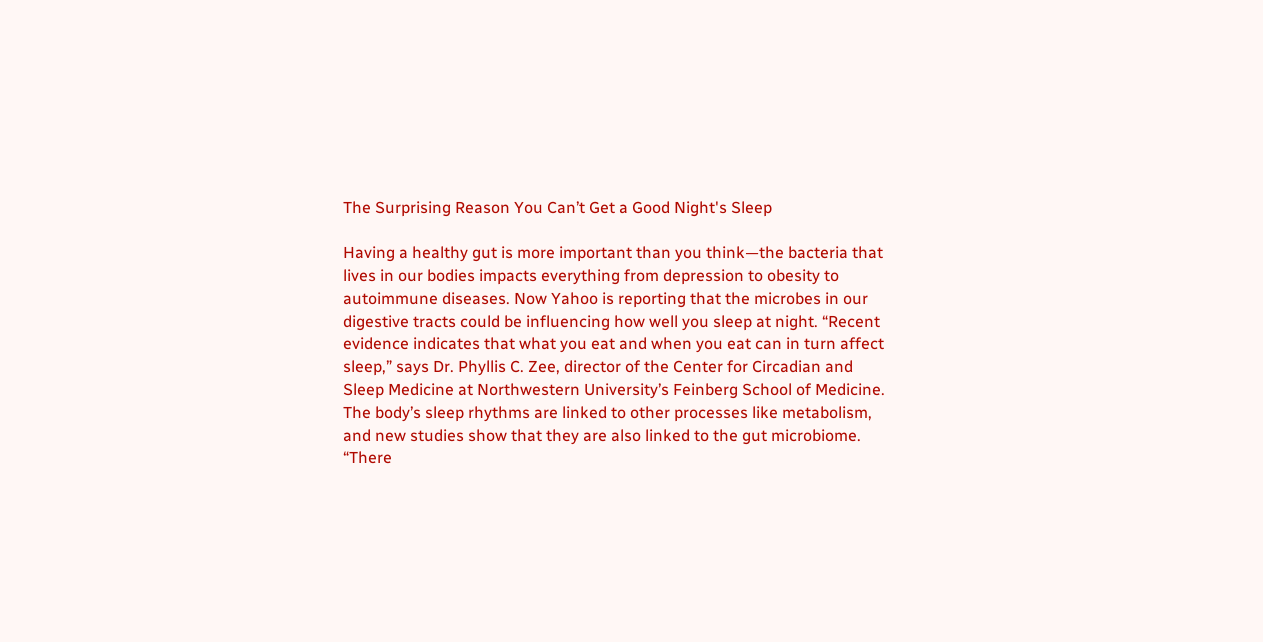The Surprising Reason You Can’t Get a Good Night's Sleep

Having a healthy gut is more important than you think—the bacteria that lives in our bodies impacts everything from depression to obesity to autoimmune diseases. Now Yahoo is reporting that the microbes in our digestive tracts could be influencing how well you sleep at night. “Recent evidence indicates that what you eat and when you eat can in turn affect sleep,” says Dr. Phyllis C. Zee, director of the Center for Circadian and Sleep Medicine at Northwestern University’s Feinberg School of Medicine. The body’s sleep rhythms are linked to other processes like metabolism, and new studies show that they are also linked to the gut microbiome. “There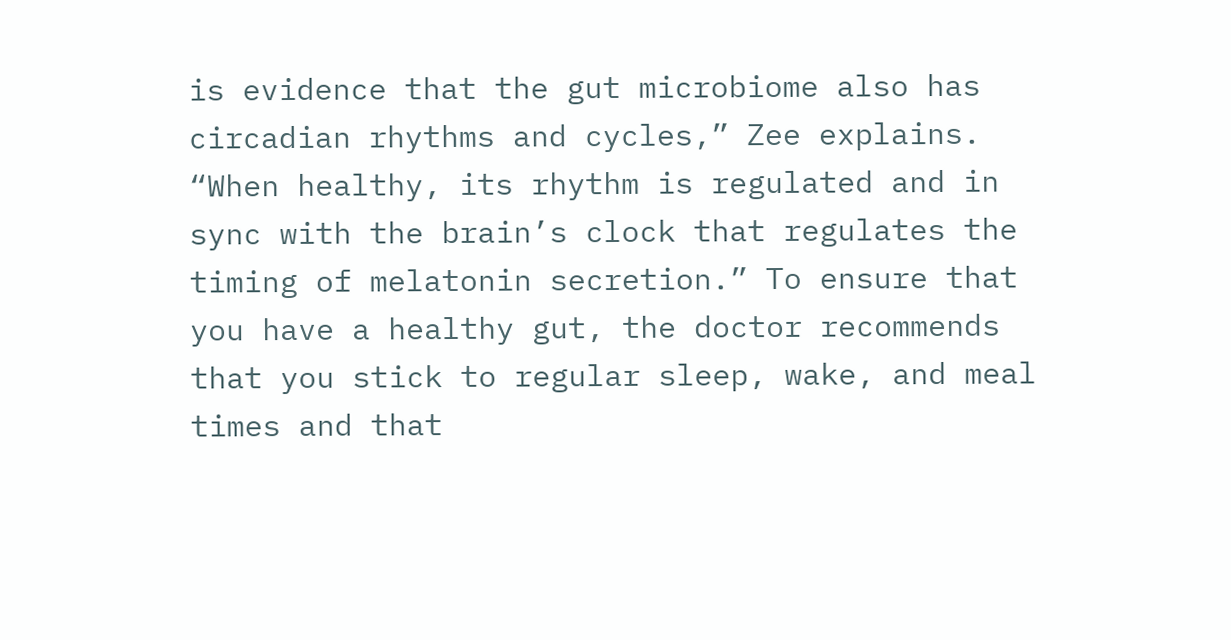is evidence that the gut microbiome also has circadian rhythms and cycles,” Zee explains. “When healthy, its rhythm is regulated and in sync with the brain’s clock that regulates the timing of melatonin secretion.” To ensure that you have a healthy gut, the doctor recommends that you stick to regular sleep, wake, and meal times and that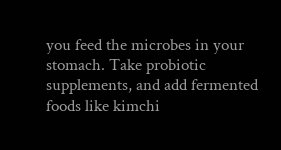you feed the microbes in your stomach. Take probiotic supplements, and add fermented foods like kimchi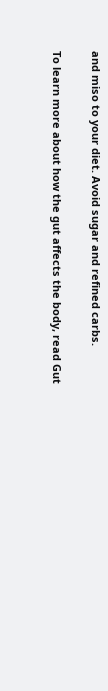and miso to your diet. Avoid sugar and refined carbs.

To learn more about how the gut affects the body, read Gut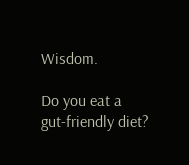Wisdom.

Do you eat a gut-friendly diet?